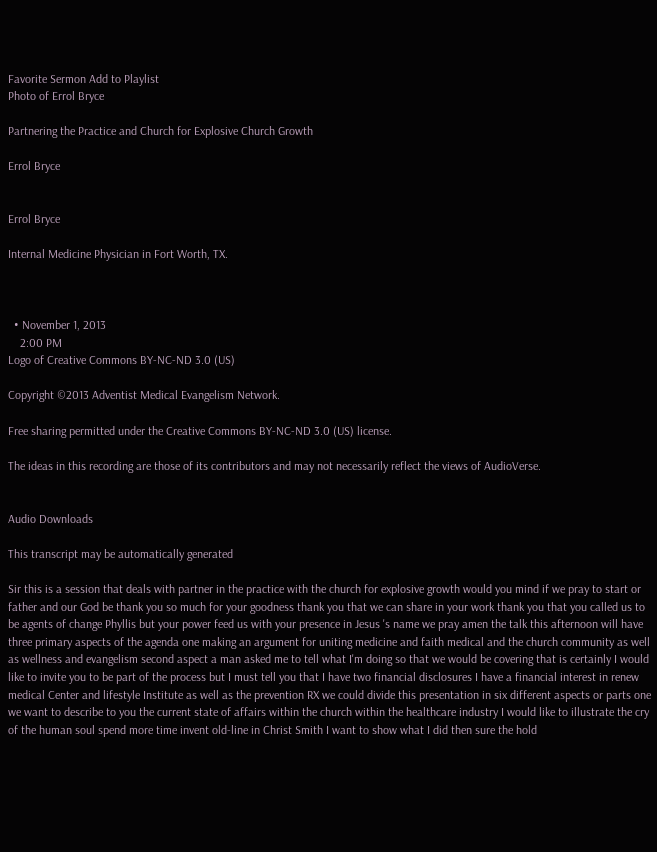Favorite Sermon Add to Playlist
Photo of Errol Bryce

Partnering the Practice and Church for Explosive Church Growth

Errol Bryce


Errol Bryce

Internal Medicine Physician in Fort Worth, TX.



  • November 1, 2013
    2:00 PM
Logo of Creative Commons BY-NC-ND 3.0 (US)

Copyright ©2013 Adventist Medical Evangelism Network.

Free sharing permitted under the Creative Commons BY-NC-ND 3.0 (US) license.

The ideas in this recording are those of its contributors and may not necessarily reflect the views of AudioVerse.


Audio Downloads

This transcript may be automatically generated

Sir this is a session that deals with partner in the practice with the church for explosive growth would you mind if we pray to start or father and our God be thank you so much for your goodness thank you that we can share in your work thank you that you called us to be agents of change Phyllis but your power feed us with your presence in Jesus 's name we pray amen the talk this afternoon will have three primary aspects of the agenda one making an argument for uniting medicine and faith medical and the church community as well as wellness and evangelism second aspect a man asked me to tell what I'm doing so that we would be covering that is certainly I would like to invite you to be part of the process but I must tell you that I have two financial disclosures I have a financial interest in renew medical Center and lifestyle Institute as well as the prevention RX we could divide this presentation in six different aspects or parts one we want to describe to you the current state of affairs within the church within the healthcare industry I would like to illustrate the cry of the human soul spend more time invent old-line in Christ Smith I want to show what I did then sure the hold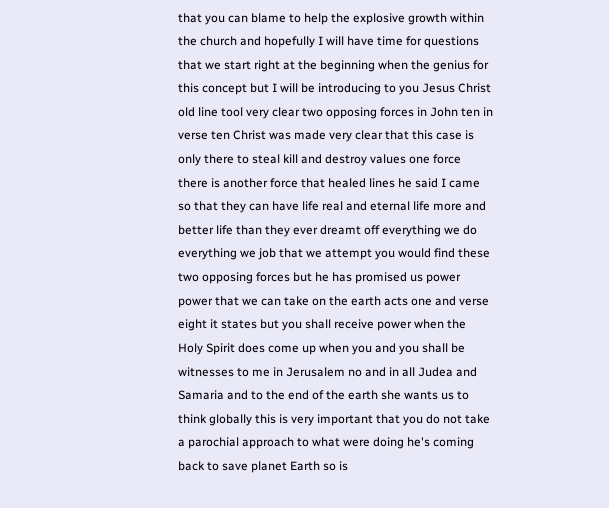that you can blame to help the explosive growth within the church and hopefully I will have time for questions that we start right at the beginning when the genius for this concept but I will be introducing to you Jesus Christ old line tool very clear two opposing forces in John ten in verse ten Christ was made very clear that this case is only there to steal kill and destroy values one force there is another force that healed lines he said I came so that they can have life real and eternal life more and better life than they ever dreamt off everything we do everything we job that we attempt you would find these two opposing forces but he has promised us power power that we can take on the earth acts one and verse eight it states but you shall receive power when the Holy Spirit does come up when you and you shall be witnesses to me in Jerusalem no and in all Judea and Samaria and to the end of the earth she wants us to think globally this is very important that you do not take a parochial approach to what were doing he's coming back to save planet Earth so is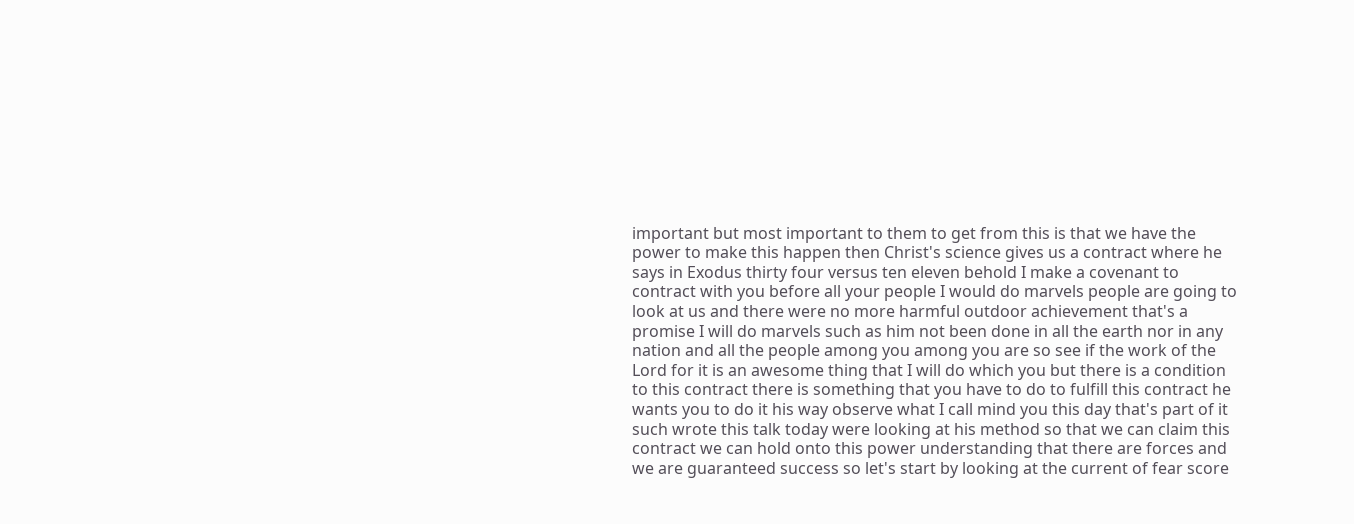important but most important to them to get from this is that we have the power to make this happen then Christ's science gives us a contract where he says in Exodus thirty four versus ten eleven behold I make a covenant to contract with you before all your people I would do marvels people are going to look at us and there were no more harmful outdoor achievement that's a promise I will do marvels such as him not been done in all the earth nor in any nation and all the people among you among you are so see if the work of the Lord for it is an awesome thing that I will do which you but there is a condition to this contract there is something that you have to do to fulfill this contract he wants you to do it his way observe what I call mind you this day that's part of it such wrote this talk today were looking at his method so that we can claim this contract we can hold onto this power understanding that there are forces and we are guaranteed success so let's start by looking at the current of fear score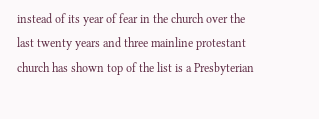instead of its year of fear in the church over the last twenty years and three mainline protestant church has shown top of the list is a Presbyterian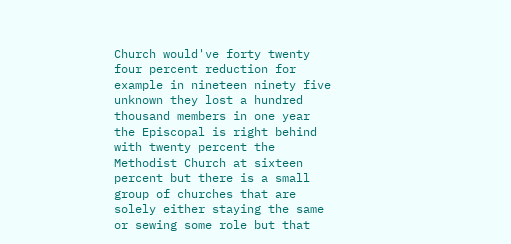Church would've forty twenty four percent reduction for example in nineteen ninety five unknown they lost a hundred thousand members in one year the Episcopal is right behind with twenty percent the Methodist Church at sixteen percent but there is a small group of churches that are solely either staying the same or sewing some role but that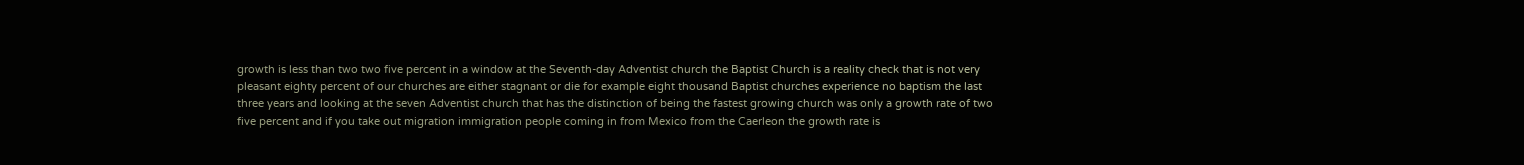growth is less than two two five percent in a window at the Seventh-day Adventist church the Baptist Church is a reality check that is not very pleasant eighty percent of our churches are either stagnant or die for example eight thousand Baptist churches experience no baptism the last three years and looking at the seven Adventist church that has the distinction of being the fastest growing church was only a growth rate of two five percent and if you take out migration immigration people coming in from Mexico from the Caerleon the growth rate is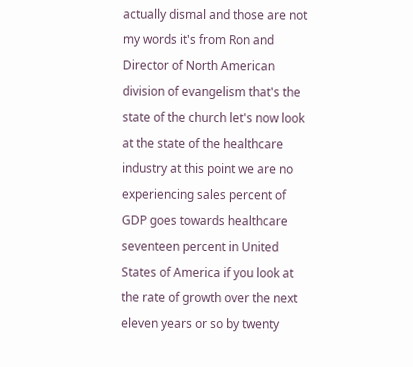actually dismal and those are not my words it's from Ron and Director of North American division of evangelism that's the state of the church let's now look at the state of the healthcare industry at this point we are no experiencing sales percent of GDP goes towards healthcare seventeen percent in United States of America if you look at the rate of growth over the next eleven years or so by twenty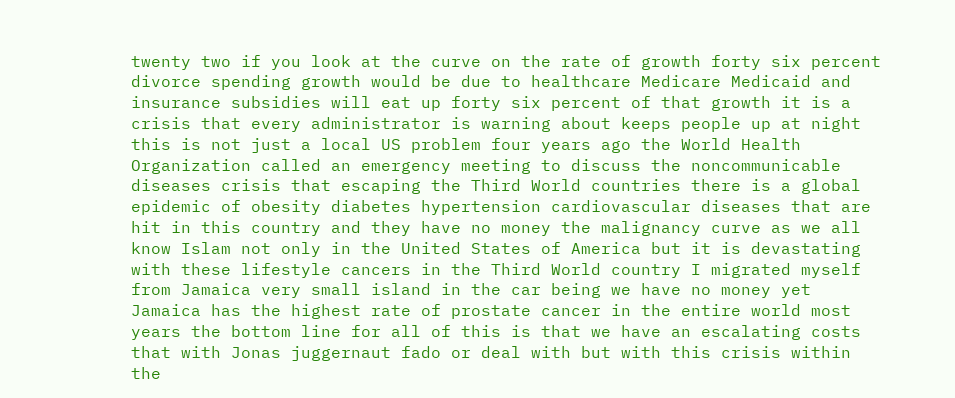twenty two if you look at the curve on the rate of growth forty six percent divorce spending growth would be due to healthcare Medicare Medicaid and insurance subsidies will eat up forty six percent of that growth it is a crisis that every administrator is warning about keeps people up at night this is not just a local US problem four years ago the World Health Organization called an emergency meeting to discuss the noncommunicable diseases crisis that escaping the Third World countries there is a global epidemic of obesity diabetes hypertension cardiovascular diseases that are hit in this country and they have no money the malignancy curve as we all know Islam not only in the United States of America but it is devastating with these lifestyle cancers in the Third World country I migrated myself from Jamaica very small island in the car being we have no money yet Jamaica has the highest rate of prostate cancer in the entire world most years the bottom line for all of this is that we have an escalating costs that with Jonas juggernaut fado or deal with but with this crisis within the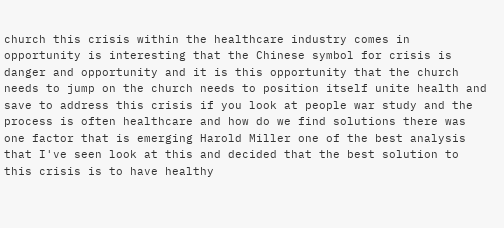church this crisis within the healthcare industry comes in opportunity is interesting that the Chinese symbol for crisis is danger and opportunity and it is this opportunity that the church needs to jump on the church needs to position itself unite health and save to address this crisis if you look at people war study and the process is often healthcare and how do we find solutions there was one factor that is emerging Harold Miller one of the best analysis that I've seen look at this and decided that the best solution to this crisis is to have healthy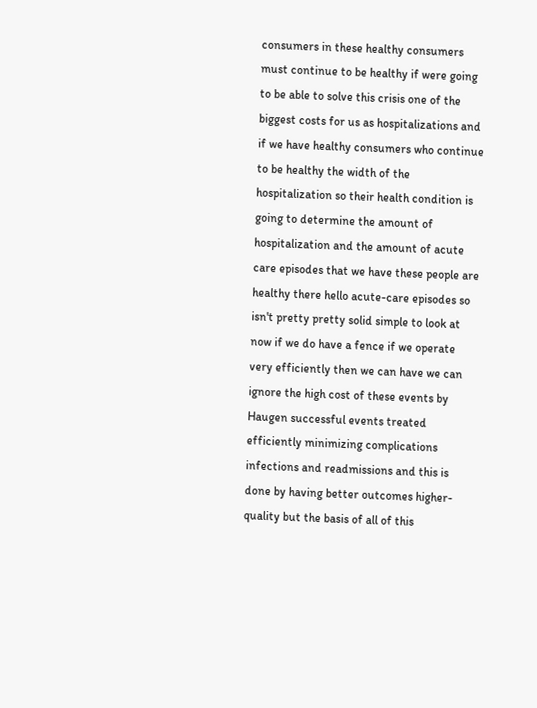consumers in these healthy consumers must continue to be healthy if were going to be able to solve this crisis one of the biggest costs for us as hospitalizations and if we have healthy consumers who continue to be healthy the width of the hospitalization so their health condition is going to determine the amount of hospitalization and the amount of acute care episodes that we have these people are healthy there hello acute-care episodes so isn't pretty pretty solid simple to look at now if we do have a fence if we operate very efficiently then we can have we can ignore the high cost of these events by Haugen successful events treated efficiently minimizing complications infections and readmissions and this is done by having better outcomes higher-quality but the basis of all of this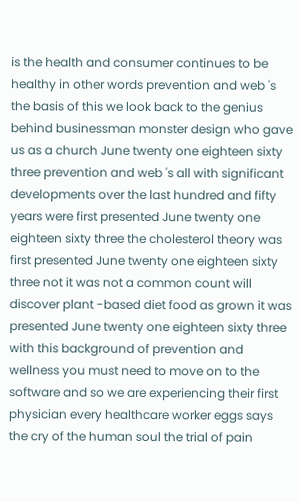is the health and consumer continues to be healthy in other words prevention and web 's the basis of this we look back to the genius behind businessman monster design who gave us as a church June twenty one eighteen sixty three prevention and web 's all with significant developments over the last hundred and fifty years were first presented June twenty one eighteen sixty three the cholesterol theory was first presented June twenty one eighteen sixty three not it was not a common count will discover plant -based diet food as grown it was presented June twenty one eighteen sixty three with this background of prevention and wellness you must need to move on to the software and so we are experiencing their first physician every healthcare worker eggs says the cry of the human soul the trial of pain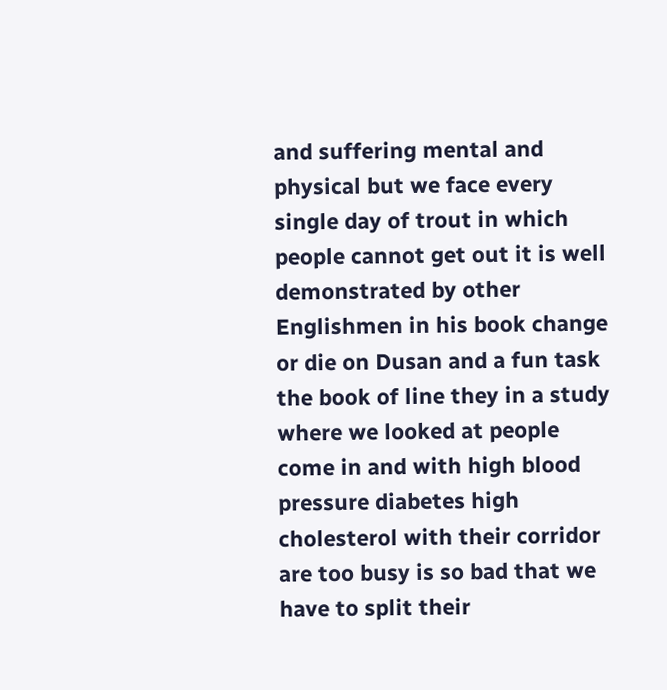and suffering mental and physical but we face every single day of trout in which people cannot get out it is well demonstrated by other Englishmen in his book change or die on Dusan and a fun task the book of line they in a study where we looked at people come in and with high blood pressure diabetes high cholesterol with their corridor are too busy is so bad that we have to split their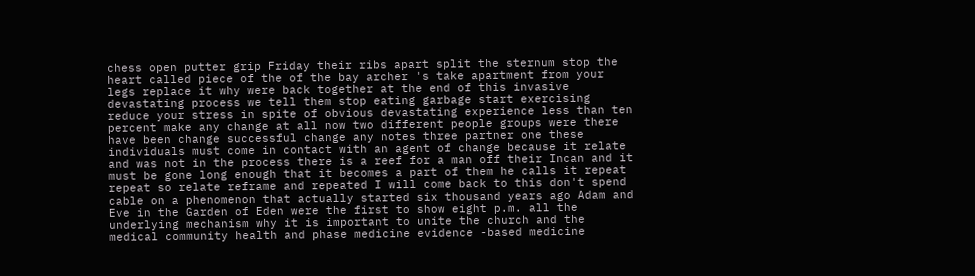chess open putter grip Friday their ribs apart split the sternum stop the heart called piece of the of the bay archer 's take apartment from your legs replace it why were back together at the end of this invasive devastating process we tell them stop eating garbage start exercising reduce your stress in spite of obvious devastating experience less than ten percent make any change at all now two different people groups were there have been change successful change any notes three partner one these individuals must come in contact with an agent of change because it relate and was not in the process there is a reef for a man off their Incan and it must be gone long enough that it becomes a part of them he calls it repeat repeat so relate reframe and repeated I will come back to this don't spend cable on a phenomenon that actually started six thousand years ago Adam and Eve in the Garden of Eden were the first to show eight p.m. all the underlying mechanism why it is important to unite the church and the medical community health and phase medicine evidence -based medicine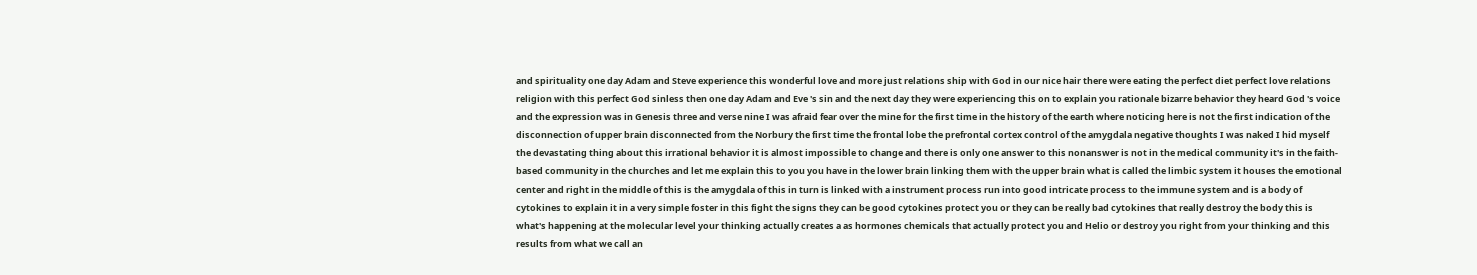and spirituality one day Adam and Steve experience this wonderful love and more just relations ship with God in our nice hair there were eating the perfect diet perfect love relations religion with this perfect God sinless then one day Adam and Eve 's sin and the next day they were experiencing this on to explain you rationale bizarre behavior they heard God 's voice and the expression was in Genesis three and verse nine I was afraid fear over the mine for the first time in the history of the earth where noticing here is not the first indication of the disconnection of upper brain disconnected from the Norbury the first time the frontal lobe the prefrontal cortex control of the amygdala negative thoughts I was naked I hid myself the devastating thing about this irrational behavior it is almost impossible to change and there is only one answer to this nonanswer is not in the medical community it's in the faith-based community in the churches and let me explain this to you you have in the lower brain linking them with the upper brain what is called the limbic system it houses the emotional center and right in the middle of this is the amygdala of this in turn is linked with a instrument process run into good intricate process to the immune system and is a body of cytokines to explain it in a very simple foster in this fight the signs they can be good cytokines protect you or they can be really bad cytokines that really destroy the body this is what's happening at the molecular level your thinking actually creates a as hormones chemicals that actually protect you and Helio or destroy you right from your thinking and this results from what we call an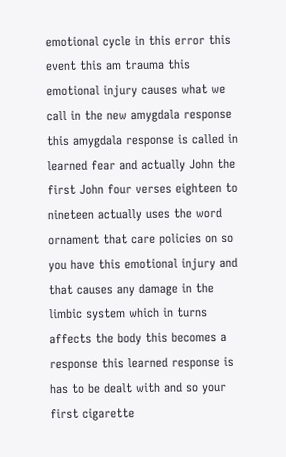emotional cycle in this error this event this am trauma this emotional injury causes what we call in the new amygdala response this amygdala response is called in learned fear and actually John the first John four verses eighteen to nineteen actually uses the word ornament that care policies on so you have this emotional injury and that causes any damage in the limbic system which in turns affects the body this becomes a response this learned response is has to be dealt with and so your first cigarette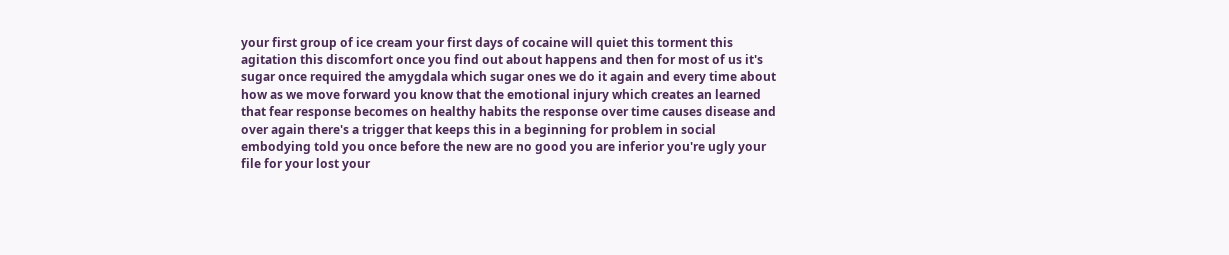your first group of ice cream your first days of cocaine will quiet this torment this agitation this discomfort once you find out about happens and then for most of us it's sugar once required the amygdala which sugar ones we do it again and every time about how as we move forward you know that the emotional injury which creates an learned that fear response becomes on healthy habits the response over time causes disease and over again there's a trigger that keeps this in a beginning for problem in social embodying told you once before the new are no good you are inferior you're ugly your file for your lost your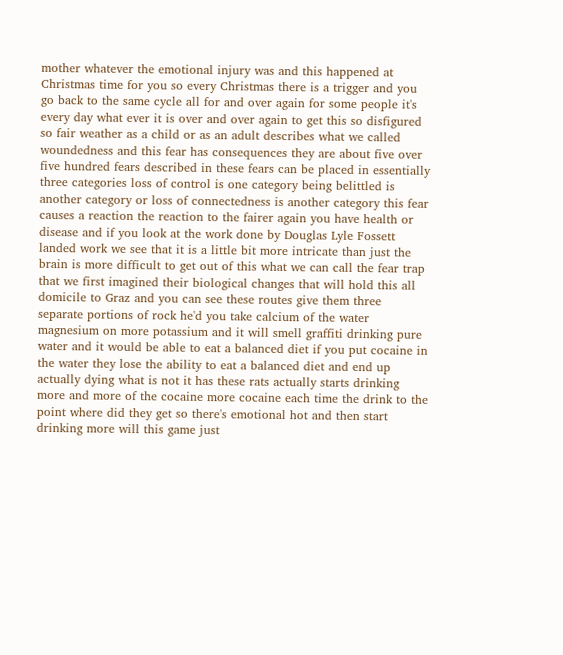mother whatever the emotional injury was and this happened at Christmas time for you so every Christmas there is a trigger and you go back to the same cycle all for and over again for some people it's every day what ever it is over and over again to get this so disfigured so fair weather as a child or as an adult describes what we called woundedness and this fear has consequences they are about five over five hundred fears described in these fears can be placed in essentially three categories loss of control is one category being belittled is another category or loss of connectedness is another category this fear causes a reaction the reaction to the fairer again you have health or disease and if you look at the work done by Douglas Lyle Fossett landed work we see that it is a little bit more intricate than just the brain is more difficult to get out of this what we can call the fear trap that we first imagined their biological changes that will hold this all domicile to Graz and you can see these routes give them three separate portions of rock he'd you take calcium of the water magnesium on more potassium and it will smell graffiti drinking pure water and it would be able to eat a balanced diet if you put cocaine in the water they lose the ability to eat a balanced diet and end up actually dying what is not it has these rats actually starts drinking more and more of the cocaine more cocaine each time the drink to the point where did they get so there's emotional hot and then start drinking more will this game just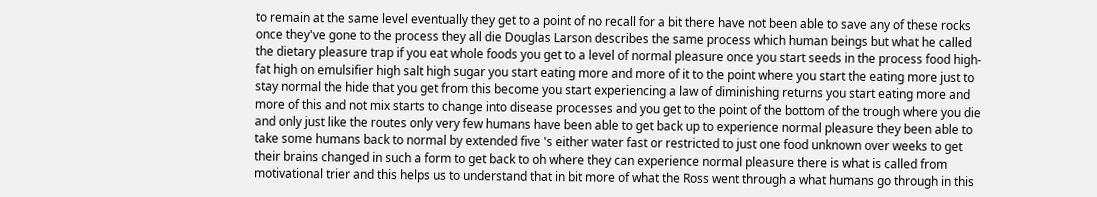to remain at the same level eventually they get to a point of no recall for a bit there have not been able to save any of these rocks once they've gone to the process they all die Douglas Larson describes the same process which human beings but what he called the dietary pleasure trap if you eat whole foods you get to a level of normal pleasure once you start seeds in the process food high-fat high on emulsifier high salt high sugar you start eating more and more of it to the point where you start the eating more just to stay normal the hide that you get from this become you start experiencing a law of diminishing returns you start eating more and more of this and not mix starts to change into disease processes and you get to the point of the bottom of the trough where you die and only just like the routes only very few humans have been able to get back up to experience normal pleasure they been able to take some humans back to normal by extended five 's either water fast or restricted to just one food unknown over weeks to get their brains changed in such a form to get back to oh where they can experience normal pleasure there is what is called from motivational trier and this helps us to understand that in bit more of what the Ross went through a what humans go through in this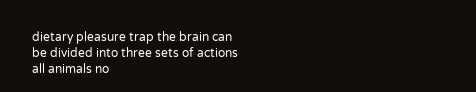dietary pleasure trap the brain can be divided into three sets of actions all animals no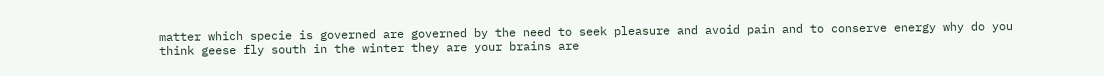matter which specie is governed are governed by the need to seek pleasure and avoid pain and to conserve energy why do you think geese fly south in the winter they are your brains are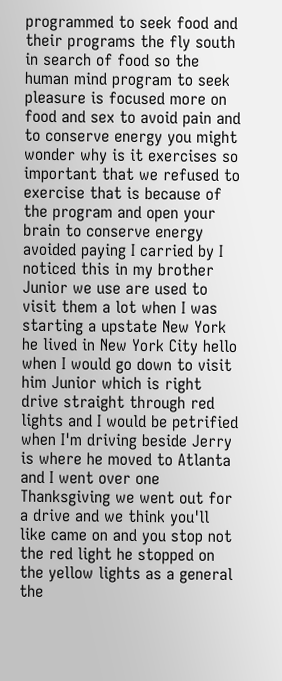programmed to seek food and their programs the fly south in search of food so the human mind program to seek pleasure is focused more on food and sex to avoid pain and to conserve energy you might wonder why is it exercises so important that we refused to exercise that is because of the program and open your brain to conserve energy avoided paying I carried by I noticed this in my brother Junior we use are used to visit them a lot when I was starting a upstate New York he lived in New York City hello when I would go down to visit him Junior which is right drive straight through red lights and I would be petrified when I'm driving beside Jerry is where he moved to Atlanta and I went over one Thanksgiving we went out for a drive and we think you'll like came on and you stop not the red light he stopped on the yellow lights as a general the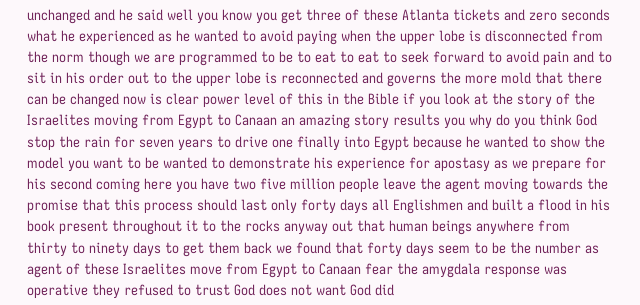unchanged and he said well you know you get three of these Atlanta tickets and zero seconds what he experienced as he wanted to avoid paying when the upper lobe is disconnected from the norm though we are programmed to be to eat to eat to seek forward to avoid pain and to sit in his order out to the upper lobe is reconnected and governs the more mold that there can be changed now is clear power level of this in the Bible if you look at the story of the Israelites moving from Egypt to Canaan an amazing story results you why do you think God stop the rain for seven years to drive one finally into Egypt because he wanted to show the model you want to be wanted to demonstrate his experience for apostasy as we prepare for his second coming here you have two five million people leave the agent moving towards the promise that this process should last only forty days all Englishmen and built a flood in his book present throughout it to the rocks anyway out that human beings anywhere from thirty to ninety days to get them back we found that forty days seem to be the number as agent of these Israelites move from Egypt to Canaan fear the amygdala response was operative they refused to trust God does not want God did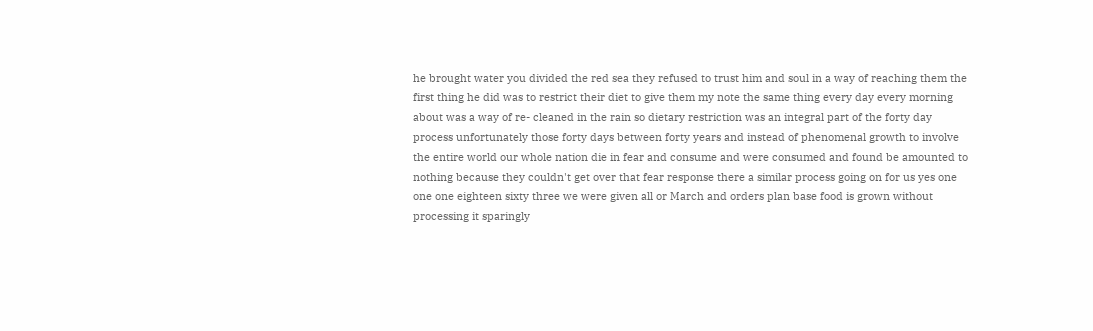he brought water you divided the red sea they refused to trust him and soul in a way of reaching them the first thing he did was to restrict their diet to give them my note the same thing every day every morning about was a way of re- cleaned in the rain so dietary restriction was an integral part of the forty day process unfortunately those forty days between forty years and instead of phenomenal growth to involve the entire world our whole nation die in fear and consume and were consumed and found be amounted to nothing because they couldn't get over that fear response there a similar process going on for us yes one one one eighteen sixty three we were given all or March and orders plan base food is grown without processing it sparingly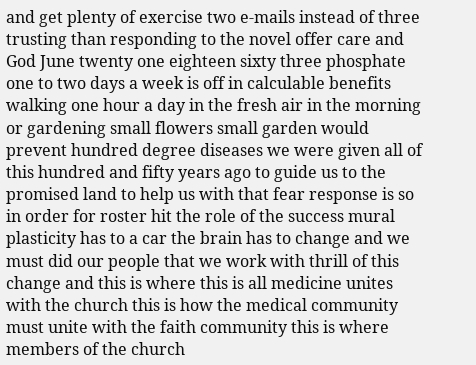and get plenty of exercise two e-mails instead of three trusting than responding to the novel offer care and God June twenty one eighteen sixty three phosphate one to two days a week is off in calculable benefits walking one hour a day in the fresh air in the morning or gardening small flowers small garden would prevent hundred degree diseases we were given all of this hundred and fifty years ago to guide us to the promised land to help us with that fear response is so in order for roster hit the role of the success mural plasticity has to a car the brain has to change and we must did our people that we work with thrill of this change and this is where this is all medicine unites with the church this is how the medical community must unite with the faith community this is where members of the church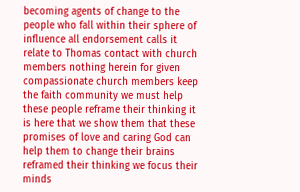becoming agents of change to the people who fall within their sphere of influence all endorsement calls it relate to Thomas contact with church members nothing herein for given compassionate church members keep the faith community we must help these people reframe their thinking it is here that we show them that these promises of love and caring God can help them to change their brains reframed their thinking we focus their minds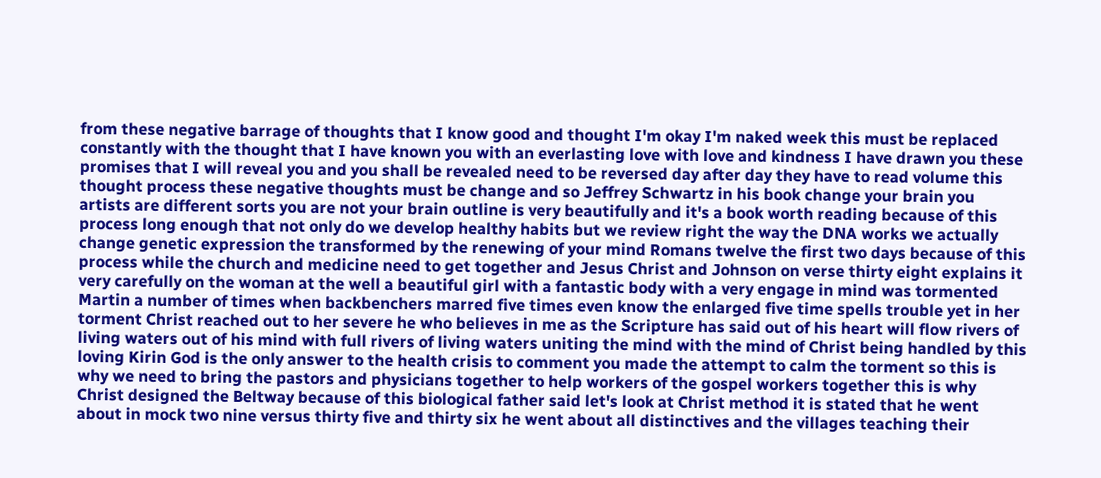from these negative barrage of thoughts that I know good and thought I'm okay I'm naked week this must be replaced constantly with the thought that I have known you with an everlasting love with love and kindness I have drawn you these promises that I will reveal you and you shall be revealed need to be reversed day after day they have to read volume this thought process these negative thoughts must be change and so Jeffrey Schwartz in his book change your brain you artists are different sorts you are not your brain outline is very beautifully and it's a book worth reading because of this process long enough that not only do we develop healthy habits but we review right the way the DNA works we actually change genetic expression the transformed by the renewing of your mind Romans twelve the first two days because of this process while the church and medicine need to get together and Jesus Christ and Johnson on verse thirty eight explains it very carefully on the woman at the well a beautiful girl with a fantastic body with a very engage in mind was tormented Martin a number of times when backbenchers marred five times even know the enlarged five time spells trouble yet in her torment Christ reached out to her severe he who believes in me as the Scripture has said out of his heart will flow rivers of living waters out of his mind with full rivers of living waters uniting the mind with the mind of Christ being handled by this loving Kirin God is the only answer to the health crisis to comment you made the attempt to calm the torment so this is why we need to bring the pastors and physicians together to help workers of the gospel workers together this is why Christ designed the Beltway because of this biological father said let's look at Christ method it is stated that he went about in mock two nine versus thirty five and thirty six he went about all distinctives and the villages teaching their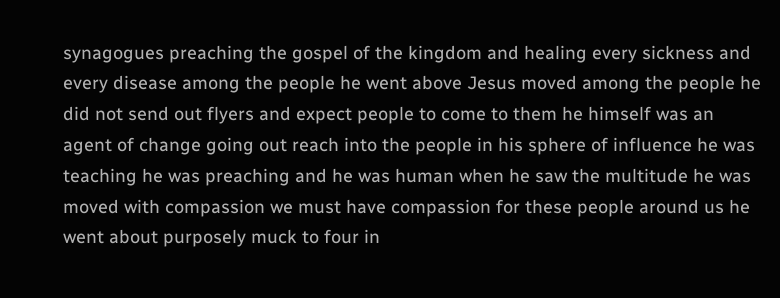synagogues preaching the gospel of the kingdom and healing every sickness and every disease among the people he went above Jesus moved among the people he did not send out flyers and expect people to come to them he himself was an agent of change going out reach into the people in his sphere of influence he was teaching he was preaching and he was human when he saw the multitude he was moved with compassion we must have compassion for these people around us he went about purposely muck to four in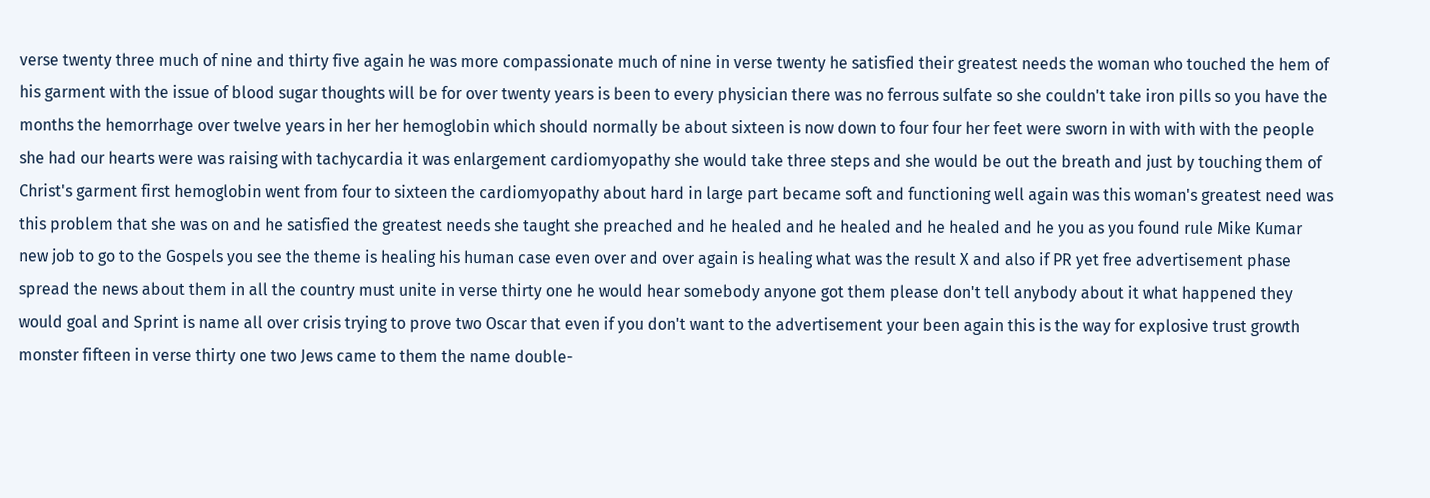verse twenty three much of nine and thirty five again he was more compassionate much of nine in verse twenty he satisfied their greatest needs the woman who touched the hem of his garment with the issue of blood sugar thoughts will be for over twenty years is been to every physician there was no ferrous sulfate so she couldn't take iron pills so you have the months the hemorrhage over twelve years in her her hemoglobin which should normally be about sixteen is now down to four four her feet were sworn in with with with the people she had our hearts were was raising with tachycardia it was enlargement cardiomyopathy she would take three steps and she would be out the breath and just by touching them of Christ's garment first hemoglobin went from four to sixteen the cardiomyopathy about hard in large part became soft and functioning well again was this woman's greatest need was this problem that she was on and he satisfied the greatest needs she taught she preached and he healed and he healed and he healed and he you as you found rule Mike Kumar new job to go to the Gospels you see the theme is healing his human case even over and over again is healing what was the result X and also if PR yet free advertisement phase spread the news about them in all the country must unite in verse thirty one he would hear somebody anyone got them please don't tell anybody about it what happened they would goal and Sprint is name all over crisis trying to prove two Oscar that even if you don't want to the advertisement your been again this is the way for explosive trust growth monster fifteen in verse thirty one two Jews came to them the name double-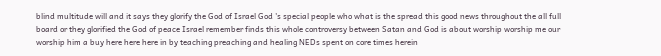blind multitude will and it says they glorify the God of Israel God 's special people who what is the spread this good news throughout the all full board or they glorified the God of peace Israel remember finds this whole controversy between Satan and God is about worship worship me our worship him a buy here here here in by teaching preaching and healing NEDs spent on core times herein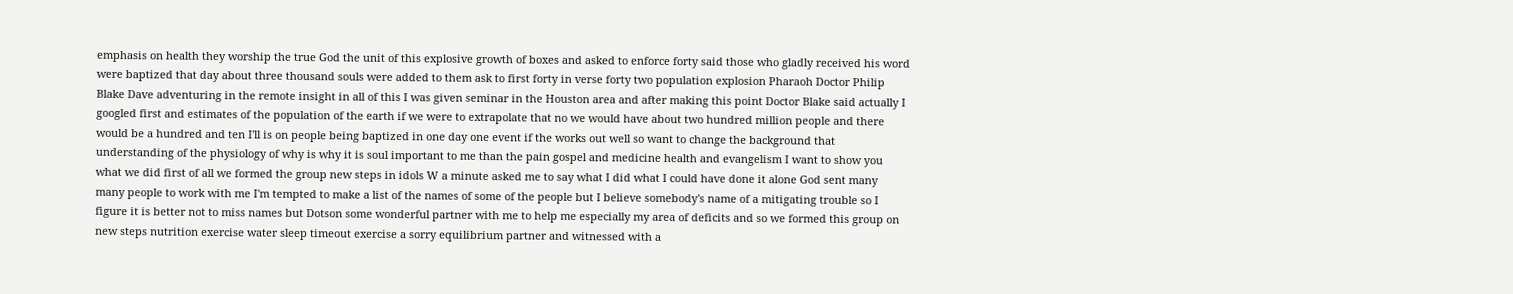emphasis on health they worship the true God the unit of this explosive growth of boxes and asked to enforce forty said those who gladly received his word were baptized that day about three thousand souls were added to them ask to first forty in verse forty two population explosion Pharaoh Doctor Philip Blake Dave adventuring in the remote insight in all of this I was given seminar in the Houston area and after making this point Doctor Blake said actually I googled first and estimates of the population of the earth if we were to extrapolate that no we would have about two hundred million people and there would be a hundred and ten I'll is on people being baptized in one day one event if the works out well so want to change the background that understanding of the physiology of why is why it is soul important to me than the pain gospel and medicine health and evangelism I want to show you what we did first of all we formed the group new steps in idols W a minute asked me to say what I did what I could have done it alone God sent many many people to work with me I'm tempted to make a list of the names of some of the people but I believe somebody's name of a mitigating trouble so I figure it is better not to miss names but Dotson some wonderful partner with me to help me especially my area of deficits and so we formed this group on new steps nutrition exercise water sleep timeout exercise a sorry equilibrium partner and witnessed with a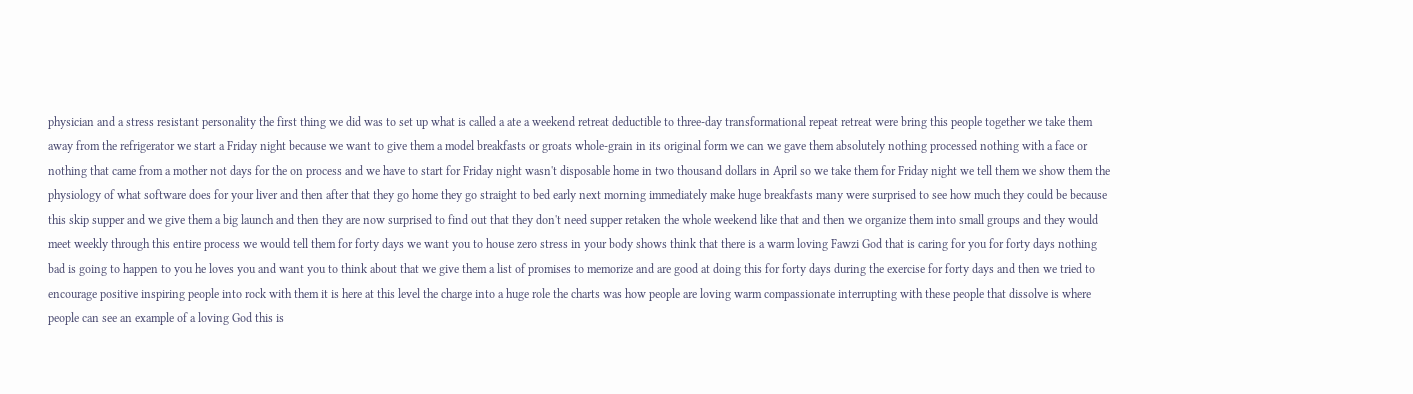physician and a stress resistant personality the first thing we did was to set up what is called a ate a weekend retreat deductible to three-day transformational repeat retreat were bring this people together we take them away from the refrigerator we start a Friday night because we want to give them a model breakfasts or groats whole-grain in its original form we can we gave them absolutely nothing processed nothing with a face or nothing that came from a mother not days for the on process and we have to start for Friday night wasn't disposable home in two thousand dollars in April so we take them for Friday night we tell them we show them the physiology of what software does for your liver and then after that they go home they go straight to bed early next morning immediately make huge breakfasts many were surprised to see how much they could be because this skip supper and we give them a big launch and then they are now surprised to find out that they don't need supper retaken the whole weekend like that and then we organize them into small groups and they would meet weekly through this entire process we would tell them for forty days we want you to house zero stress in your body shows think that there is a warm loving Fawzi God that is caring for you for forty days nothing bad is going to happen to you he loves you and want you to think about that we give them a list of promises to memorize and are good at doing this for forty days during the exercise for forty days and then we tried to encourage positive inspiring people into rock with them it is here at this level the charge into a huge role the charts was how people are loving warm compassionate interrupting with these people that dissolve is where people can see an example of a loving God this is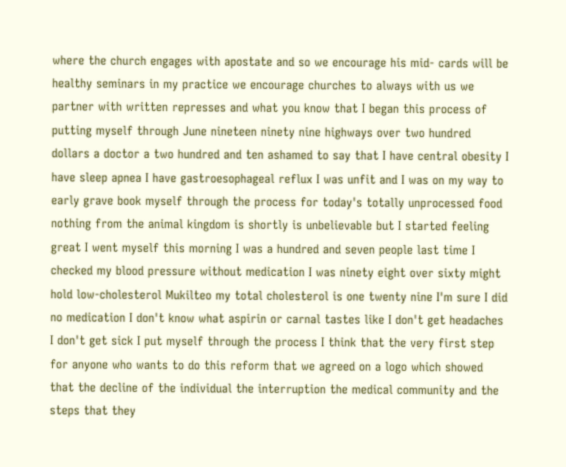where the church engages with apostate and so we encourage his mid- cards will be healthy seminars in my practice we encourage churches to always with us we partner with written represses and what you know that I began this process of putting myself through June nineteen ninety nine highways over two hundred dollars a doctor a two hundred and ten ashamed to say that I have central obesity I have sleep apnea I have gastroesophageal reflux I was unfit and I was on my way to early grave book myself through the process for today's totally unprocessed food nothing from the animal kingdom is shortly is unbelievable but I started feeling great I went myself this morning I was a hundred and seven people last time I checked my blood pressure without medication I was ninety eight over sixty might hold low-cholesterol Mukilteo my total cholesterol is one twenty nine I'm sure I did no medication I don't know what aspirin or carnal tastes like I don't get headaches I don't get sick I put myself through the process I think that the very first step for anyone who wants to do this reform that we agreed on a logo which showed that the decline of the individual the interruption the medical community and the steps that they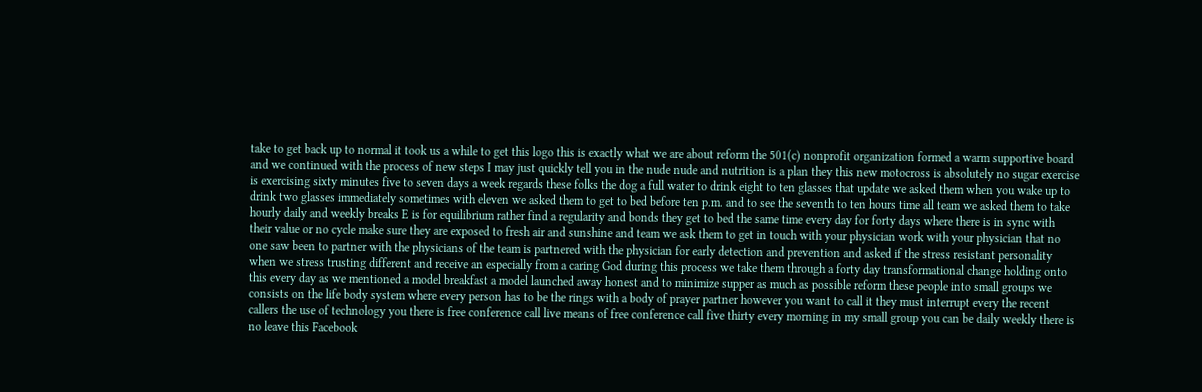take to get back up to normal it took us a while to get this logo this is exactly what we are about reform the 501(c) nonprofit organization formed a warm supportive board and we continued with the process of new steps I may just quickly tell you in the nude nude and nutrition is a plan they this new motocross is absolutely no sugar exercise is exercising sixty minutes five to seven days a week regards these folks the dog a full water to drink eight to ten glasses that update we asked them when you wake up to drink two glasses immediately sometimes with eleven we asked them to get to bed before ten p.m. and to see the seventh to ten hours time all team we asked them to take hourly daily and weekly breaks E is for equilibrium rather find a regularity and bonds they get to bed the same time every day for forty days where there is in sync with their value or no cycle make sure they are exposed to fresh air and sunshine and team we ask them to get in touch with your physician work with your physician that no one saw been to partner with the physicians of the team is partnered with the physician for early detection and prevention and asked if the stress resistant personality when we stress trusting different and receive an especially from a caring God during this process we take them through a forty day transformational change holding onto this every day as we mentioned a model breakfast a model launched away honest and to minimize supper as much as possible reform these people into small groups we consists on the life body system where every person has to be the rings with a body of prayer partner however you want to call it they must interrupt every the recent callers the use of technology you there is free conference call live means of free conference call five thirty every morning in my small group you can be daily weekly there is no leave this Facebook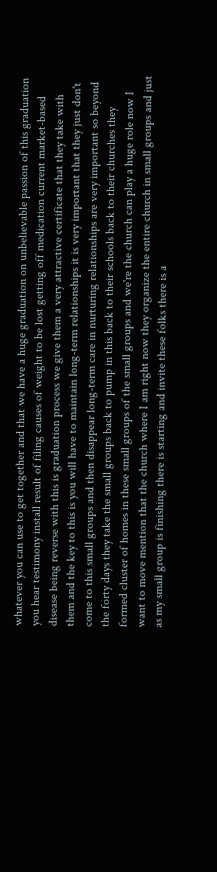whatever you can use to get together and that we have a huge graduation on unbelievable passion of this graduation you hear testimony install result of filing causes of weight to be lost getting off medication current market-based disease being reverse with this is graduation process we give them a very attractive certificate that they take with them and the key to this is you will have to maintain long-term relationships it is very important that they just don't come to this small groups and then disappear long-term care in nurturing relationships are very important so beyond the forty days they take the small groups back to pump in this back to their schools back to their churches they formed cluster of homes in these small groups of the small groups and we're the church can play a huge role now I want to move mention that the church where I am right now they organize the entire church in small groups and just as my small group is finishing there is starting and invite these folks there is a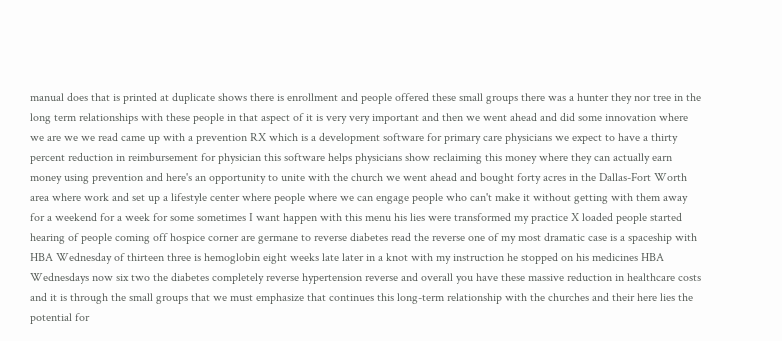manual does that is printed at duplicate shows there is enrollment and people offered these small groups there was a hunter they nor tree in the long term relationships with these people in that aspect of it is very very important and then we went ahead and did some innovation where we are we we read came up with a prevention RX which is a development software for primary care physicians we expect to have a thirty percent reduction in reimbursement for physician this software helps physicians show reclaiming this money where they can actually earn money using prevention and here's an opportunity to unite with the church we went ahead and bought forty acres in the Dallas-Fort Worth area where work and set up a lifestyle center where people where we can engage people who can't make it without getting with them away for a weekend for a week for some sometimes I want happen with this menu his lies were transformed my practice X loaded people started hearing of people coming off hospice corner are germane to reverse diabetes read the reverse one of my most dramatic case is a spaceship with HBA Wednesday of thirteen three is hemoglobin eight weeks late later in a knot with my instruction he stopped on his medicines HBA Wednesdays now six two the diabetes completely reverse hypertension reverse and overall you have these massive reduction in healthcare costs and it is through the small groups that we must emphasize that continues this long-term relationship with the churches and their here lies the potential for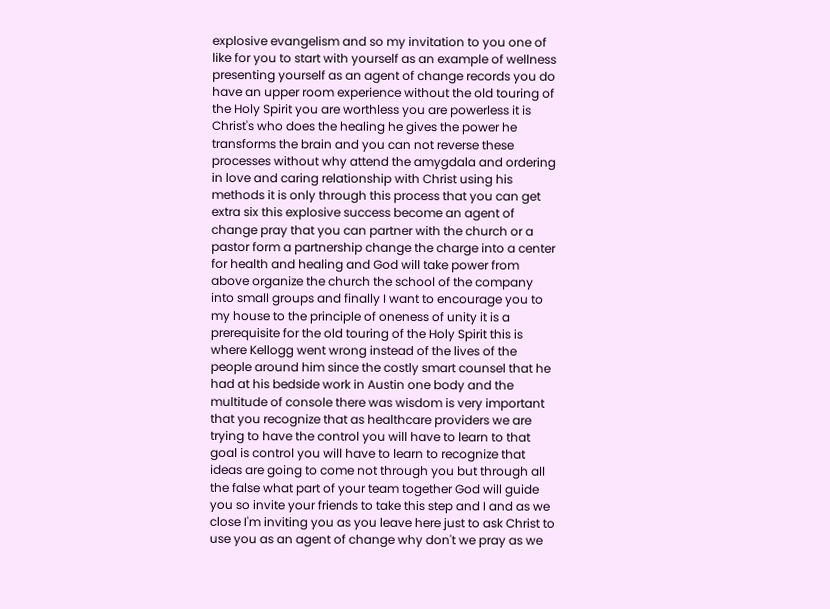explosive evangelism and so my invitation to you one of like for you to start with yourself as an example of wellness presenting yourself as an agent of change records you do have an upper room experience without the old touring of the Holy Spirit you are worthless you are powerless it is Christ's who does the healing he gives the power he transforms the brain and you can not reverse these processes without why attend the amygdala and ordering in love and caring relationship with Christ using his methods it is only through this process that you can get extra six this explosive success become an agent of change pray that you can partner with the church or a pastor form a partnership change the charge into a center for health and healing and God will take power from above organize the church the school of the company into small groups and finally I want to encourage you to my house to the principle of oneness of unity it is a prerequisite for the old touring of the Holy Spirit this is where Kellogg went wrong instead of the lives of the people around him since the costly smart counsel that he had at his bedside work in Austin one body and the multitude of console there was wisdom is very important that you recognize that as healthcare providers we are trying to have the control you will have to learn to that goal is control you will have to learn to recognize that ideas are going to come not through you but through all the false what part of your team together God will guide you so invite your friends to take this step and I and as we close I'm inviting you as you leave here just to ask Christ to use you as an agent of change why don't we pray as we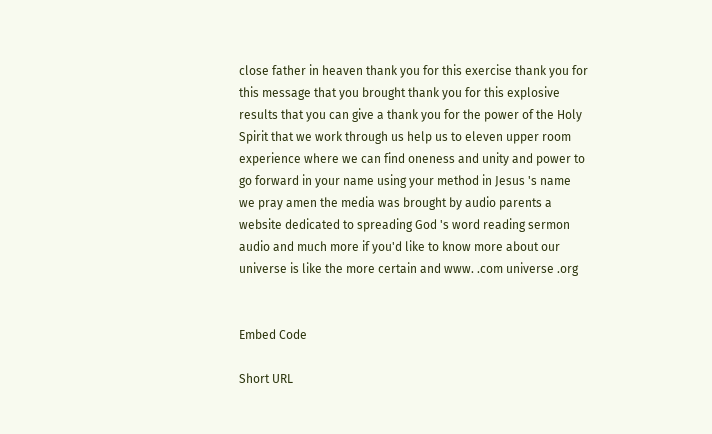close father in heaven thank you for this exercise thank you for this message that you brought thank you for this explosive results that you can give a thank you for the power of the Holy Spirit that we work through us help us to eleven upper room experience where we can find oneness and unity and power to go forward in your name using your method in Jesus 's name we pray amen the media was brought by audio parents a website dedicated to spreading God 's word reading sermon audio and much more if you'd like to know more about our universe is like the more certain and www. .com universe .org


Embed Code

Short URL